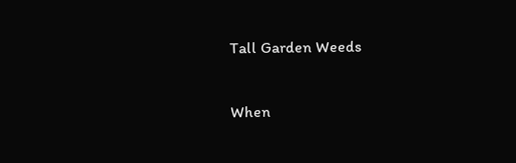Tall Garden Weeds

When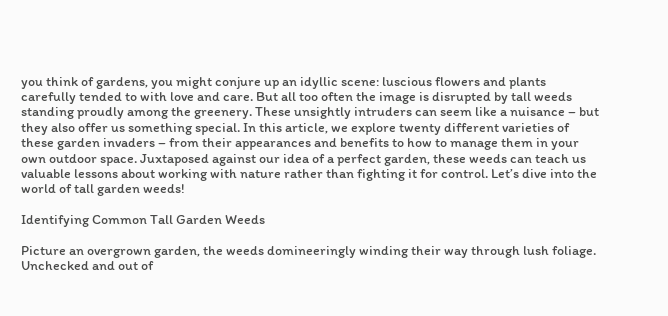you think of gardens, you might conjure up an idyllic scene: luscious flowers and plants carefully tended to with love and care. But all too often the image is disrupted by tall weeds standing proudly among the greenery. These unsightly intruders can seem like a nuisance – but they also offer us something special. In this article, we explore twenty different varieties of these garden invaders – from their appearances and benefits to how to manage them in your own outdoor space. Juxtaposed against our idea of a perfect garden, these weeds can teach us valuable lessons about working with nature rather than fighting it for control. Let’s dive into the world of tall garden weeds!

Identifying Common Tall Garden Weeds

Picture an overgrown garden, the weeds domineeringly winding their way through lush foliage. Unchecked and out of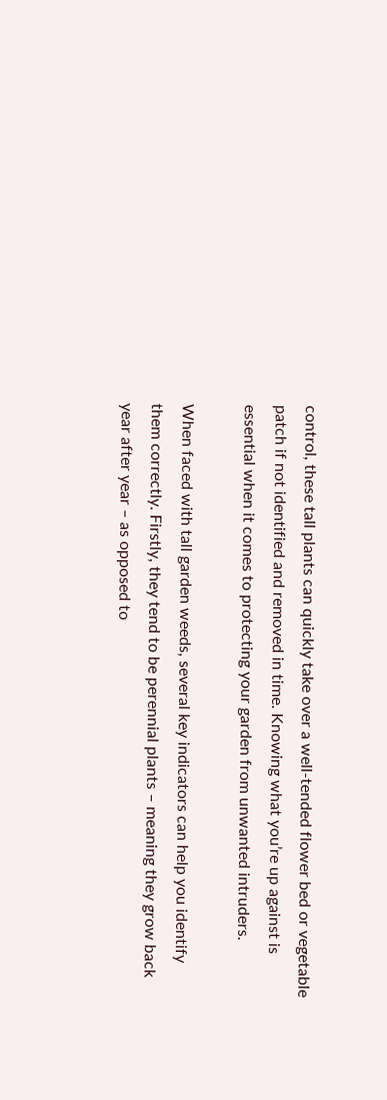control, these tall plants can quickly take over a well-tended flower bed or vegetable patch if not identified and removed in time. Knowing what you’re up against is essential when it comes to protecting your garden from unwanted intruders.

When faced with tall garden weeds, several key indicators can help you identify them correctly. Firstly, they tend to be perennial plants – meaning they grow back year after year – as opposed to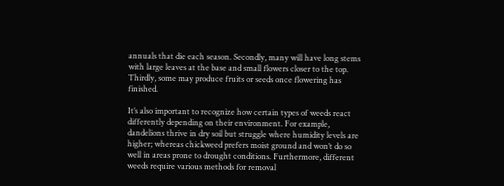annuals that die each season. Secondly, many will have long stems with large leaves at the base and small flowers closer to the top. Thirdly, some may produce fruits or seeds once flowering has finished.

It’s also important to recognize how certain types of weeds react differently depending on their environment. For example, dandelions thrive in dry soil but struggle where humidity levels are higher; whereas chickweed prefers moist ground and won’t do so well in areas prone to drought conditions. Furthermore, different weeds require various methods for removal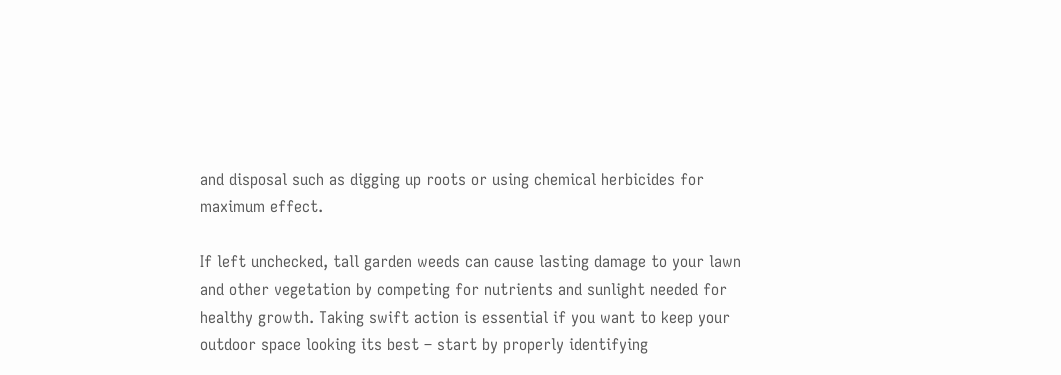and disposal such as digging up roots or using chemical herbicides for maximum effect.

If left unchecked, tall garden weeds can cause lasting damage to your lawn and other vegetation by competing for nutrients and sunlight needed for healthy growth. Taking swift action is essential if you want to keep your outdoor space looking its best – start by properly identifying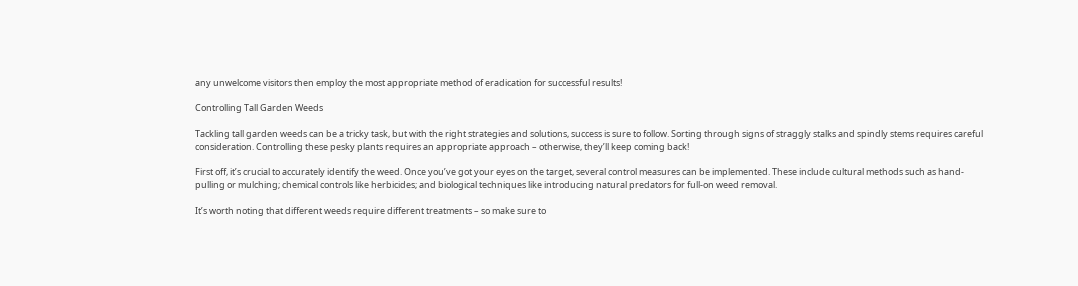any unwelcome visitors then employ the most appropriate method of eradication for successful results!

Controlling Tall Garden Weeds

Tackling tall garden weeds can be a tricky task, but with the right strategies and solutions, success is sure to follow. Sorting through signs of straggly stalks and spindly stems requires careful consideration. Controlling these pesky plants requires an appropriate approach – otherwise, they’ll keep coming back!

First off, it’s crucial to accurately identify the weed. Once you’ve got your eyes on the target, several control measures can be implemented. These include cultural methods such as hand-pulling or mulching; chemical controls like herbicides; and biological techniques like introducing natural predators for full-on weed removal.

It’s worth noting that different weeds require different treatments – so make sure to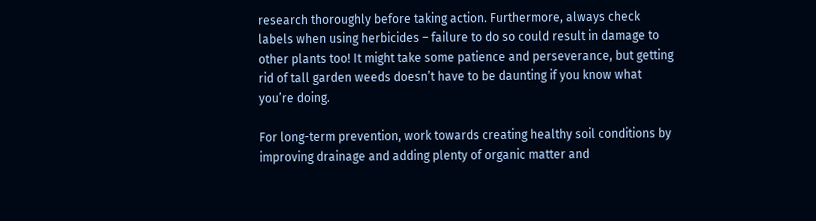research thoroughly before taking action. Furthermore, always check labels when using herbicides – failure to do so could result in damage to other plants too! It might take some patience and perseverance, but getting rid of tall garden weeds doesn’t have to be daunting if you know what you’re doing.

For long-term prevention, work towards creating healthy soil conditions by improving drainage and adding plenty of organic matter and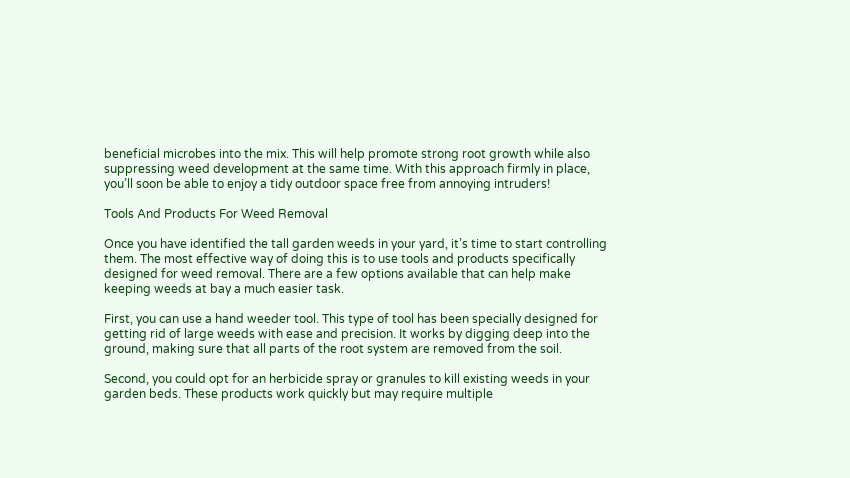beneficial microbes into the mix. This will help promote strong root growth while also suppressing weed development at the same time. With this approach firmly in place, you’ll soon be able to enjoy a tidy outdoor space free from annoying intruders!

Tools And Products For Weed Removal

Once you have identified the tall garden weeds in your yard, it’s time to start controlling them. The most effective way of doing this is to use tools and products specifically designed for weed removal. There are a few options available that can help make keeping weeds at bay a much easier task.

First, you can use a hand weeder tool. This type of tool has been specially designed for getting rid of large weeds with ease and precision. It works by digging deep into the ground, making sure that all parts of the root system are removed from the soil.

Second, you could opt for an herbicide spray or granules to kill existing weeds in your garden beds. These products work quickly but may require multiple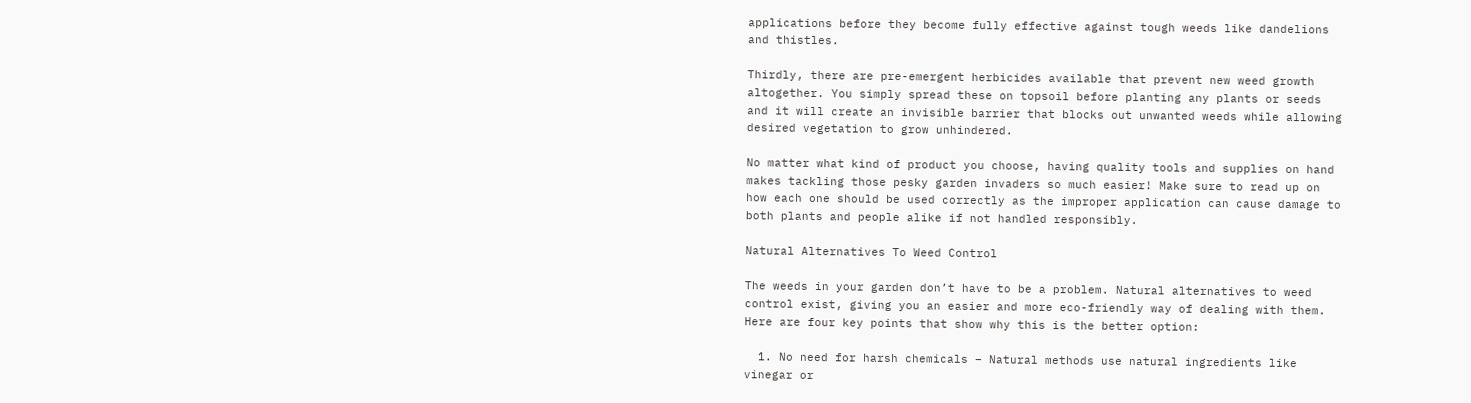applications before they become fully effective against tough weeds like dandelions and thistles.

Thirdly, there are pre-emergent herbicides available that prevent new weed growth altogether. You simply spread these on topsoil before planting any plants or seeds and it will create an invisible barrier that blocks out unwanted weeds while allowing desired vegetation to grow unhindered.

No matter what kind of product you choose, having quality tools and supplies on hand makes tackling those pesky garden invaders so much easier! Make sure to read up on how each one should be used correctly as the improper application can cause damage to both plants and people alike if not handled responsibly.

Natural Alternatives To Weed Control

The weeds in your garden don’t have to be a problem. Natural alternatives to weed control exist, giving you an easier and more eco-friendly way of dealing with them. Here are four key points that show why this is the better option:

  1. No need for harsh chemicals – Natural methods use natural ingredients like vinegar or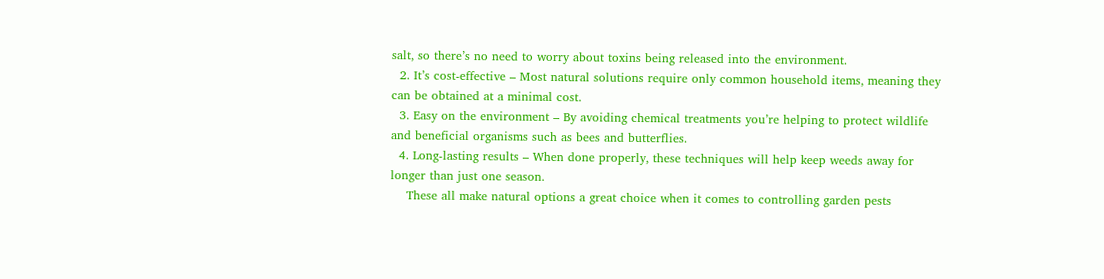salt, so there’s no need to worry about toxins being released into the environment.
  2. It’s cost-effective – Most natural solutions require only common household items, meaning they can be obtained at a minimal cost.
  3. Easy on the environment – By avoiding chemical treatments you’re helping to protect wildlife and beneficial organisms such as bees and butterflies.
  4. Long-lasting results – When done properly, these techniques will help keep weeds away for longer than just one season.
    These all make natural options a great choice when it comes to controlling garden pests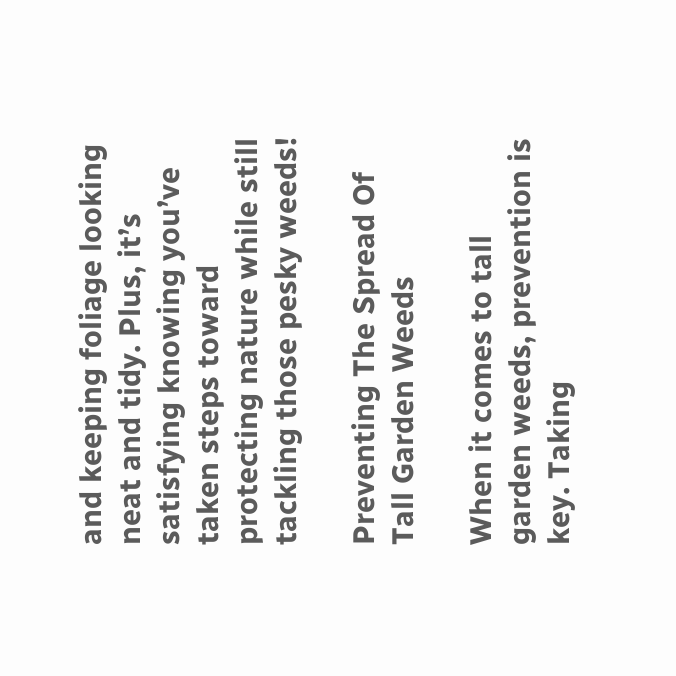and keeping foliage looking neat and tidy. Plus, it’s satisfying knowing you’ve taken steps toward protecting nature while still tackling those pesky weeds!

Preventing The Spread Of Tall Garden Weeds

When it comes to tall garden weeds, prevention is key. Taking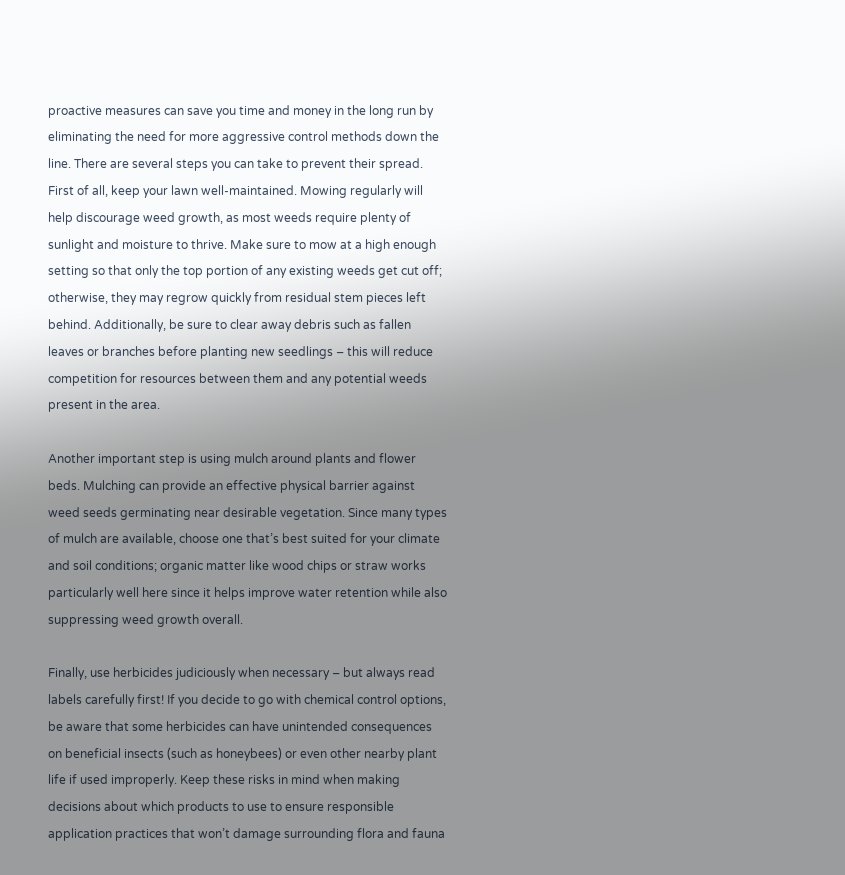proactive measures can save you time and money in the long run by eliminating the need for more aggressive control methods down the line. There are several steps you can take to prevent their spread.
First of all, keep your lawn well-maintained. Mowing regularly will help discourage weed growth, as most weeds require plenty of sunlight and moisture to thrive. Make sure to mow at a high enough setting so that only the top portion of any existing weeds get cut off; otherwise, they may regrow quickly from residual stem pieces left behind. Additionally, be sure to clear away debris such as fallen leaves or branches before planting new seedlings – this will reduce competition for resources between them and any potential weeds present in the area.

Another important step is using mulch around plants and flower beds. Mulching can provide an effective physical barrier against weed seeds germinating near desirable vegetation. Since many types of mulch are available, choose one that’s best suited for your climate and soil conditions; organic matter like wood chips or straw works particularly well here since it helps improve water retention while also suppressing weed growth overall.

Finally, use herbicides judiciously when necessary – but always read labels carefully first! If you decide to go with chemical control options, be aware that some herbicides can have unintended consequences on beneficial insects (such as honeybees) or even other nearby plant life if used improperly. Keep these risks in mind when making decisions about which products to use to ensure responsible application practices that won’t damage surrounding flora and fauna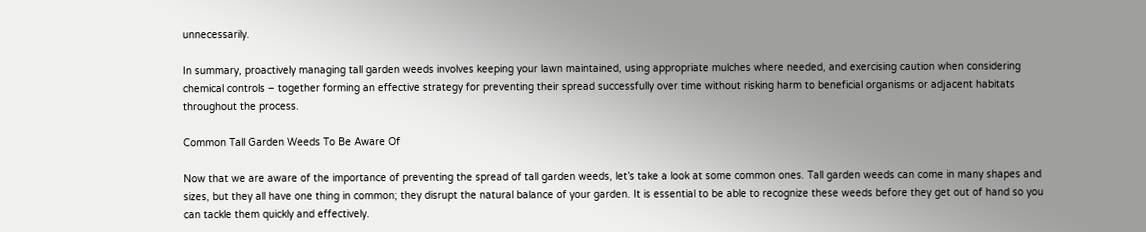unnecessarily.

In summary, proactively managing tall garden weeds involves keeping your lawn maintained, using appropriate mulches where needed, and exercising caution when considering chemical controls – together forming an effective strategy for preventing their spread successfully over time without risking harm to beneficial organisms or adjacent habitats throughout the process.

Common Tall Garden Weeds To Be Aware Of

Now that we are aware of the importance of preventing the spread of tall garden weeds, let’s take a look at some common ones. Tall garden weeds can come in many shapes and sizes, but they all have one thing in common; they disrupt the natural balance of your garden. It is essential to be able to recognize these weeds before they get out of hand so you can tackle them quickly and effectively.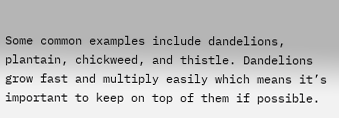Some common examples include dandelions, plantain, chickweed, and thistle. Dandelions grow fast and multiply easily which means it’s important to keep on top of them if possible.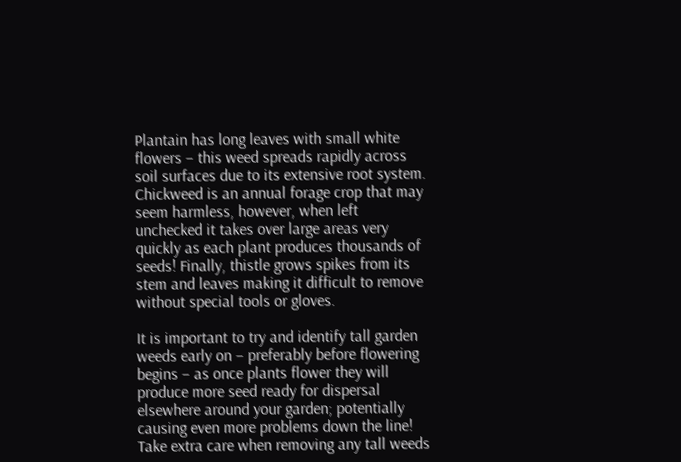Plantain has long leaves with small white flowers – this weed spreads rapidly across soil surfaces due to its extensive root system. Chickweed is an annual forage crop that may seem harmless, however, when left unchecked it takes over large areas very quickly as each plant produces thousands of seeds! Finally, thistle grows spikes from its stem and leaves making it difficult to remove without special tools or gloves.

It is important to try and identify tall garden weeds early on – preferably before flowering begins – as once plants flower they will produce more seed ready for dispersal elsewhere around your garden; potentially causing even more problems down the line! Take extra care when removing any tall weeds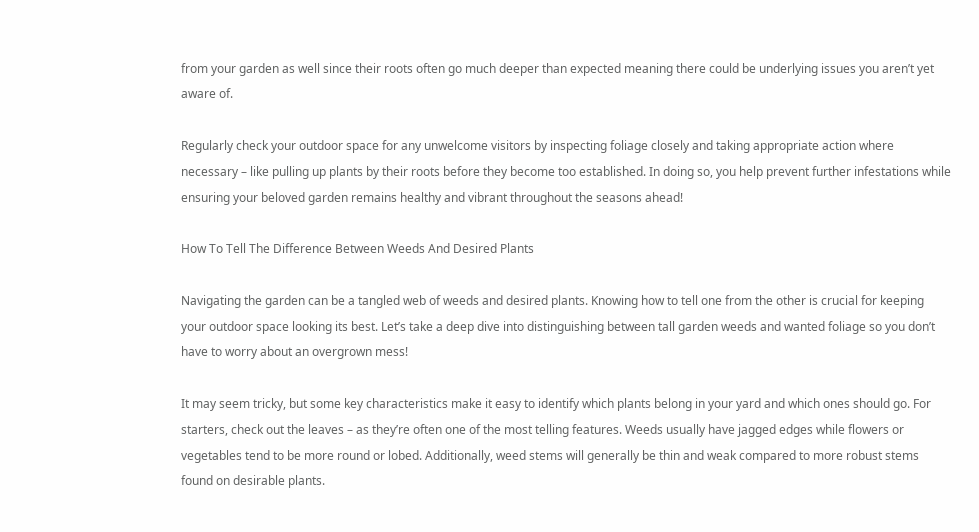from your garden as well since their roots often go much deeper than expected meaning there could be underlying issues you aren’t yet aware of.

Regularly check your outdoor space for any unwelcome visitors by inspecting foliage closely and taking appropriate action where necessary – like pulling up plants by their roots before they become too established. In doing so, you help prevent further infestations while ensuring your beloved garden remains healthy and vibrant throughout the seasons ahead!

How To Tell The Difference Between Weeds And Desired Plants

Navigating the garden can be a tangled web of weeds and desired plants. Knowing how to tell one from the other is crucial for keeping your outdoor space looking its best. Let’s take a deep dive into distinguishing between tall garden weeds and wanted foliage so you don’t have to worry about an overgrown mess!

It may seem tricky, but some key characteristics make it easy to identify which plants belong in your yard and which ones should go. For starters, check out the leaves – as they’re often one of the most telling features. Weeds usually have jagged edges while flowers or vegetables tend to be more round or lobed. Additionally, weed stems will generally be thin and weak compared to more robust stems found on desirable plants.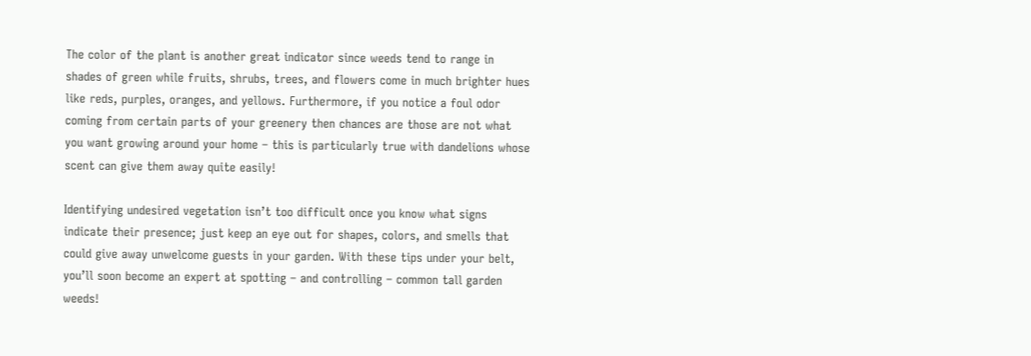The color of the plant is another great indicator since weeds tend to range in shades of green while fruits, shrubs, trees, and flowers come in much brighter hues like reds, purples, oranges, and yellows. Furthermore, if you notice a foul odor coming from certain parts of your greenery then chances are those are not what you want growing around your home – this is particularly true with dandelions whose scent can give them away quite easily!

Identifying undesired vegetation isn’t too difficult once you know what signs indicate their presence; just keep an eye out for shapes, colors, and smells that could give away unwelcome guests in your garden. With these tips under your belt, you’ll soon become an expert at spotting – and controlling – common tall garden weeds!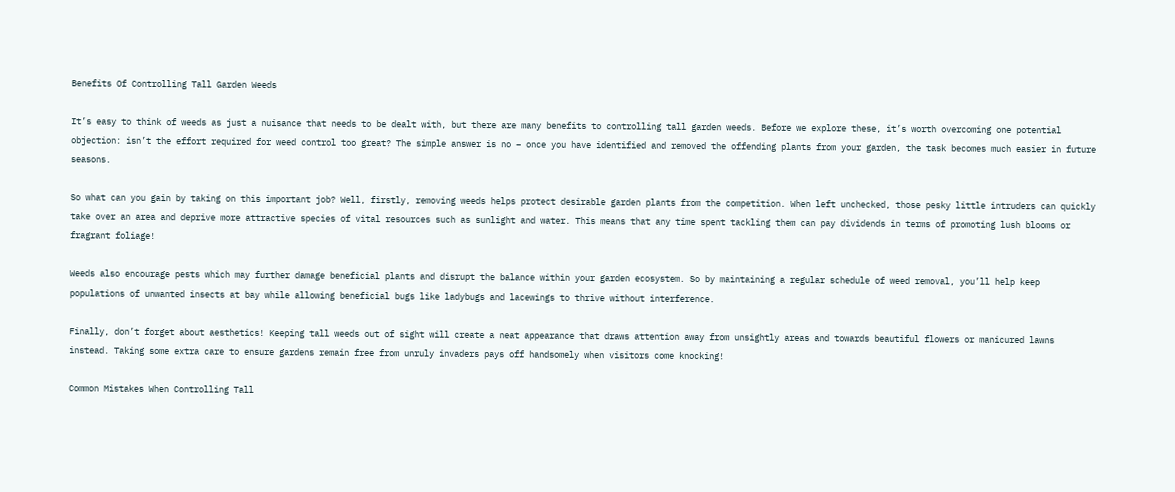Benefits Of Controlling Tall Garden Weeds

It’s easy to think of weeds as just a nuisance that needs to be dealt with, but there are many benefits to controlling tall garden weeds. Before we explore these, it’s worth overcoming one potential objection: isn’t the effort required for weed control too great? The simple answer is no – once you have identified and removed the offending plants from your garden, the task becomes much easier in future seasons.

So what can you gain by taking on this important job? Well, firstly, removing weeds helps protect desirable garden plants from the competition. When left unchecked, those pesky little intruders can quickly take over an area and deprive more attractive species of vital resources such as sunlight and water. This means that any time spent tackling them can pay dividends in terms of promoting lush blooms or fragrant foliage!

Weeds also encourage pests which may further damage beneficial plants and disrupt the balance within your garden ecosystem. So by maintaining a regular schedule of weed removal, you’ll help keep populations of unwanted insects at bay while allowing beneficial bugs like ladybugs and lacewings to thrive without interference.

Finally, don’t forget about aesthetics! Keeping tall weeds out of sight will create a neat appearance that draws attention away from unsightly areas and towards beautiful flowers or manicured lawns instead. Taking some extra care to ensure gardens remain free from unruly invaders pays off handsomely when visitors come knocking!

Common Mistakes When Controlling Tall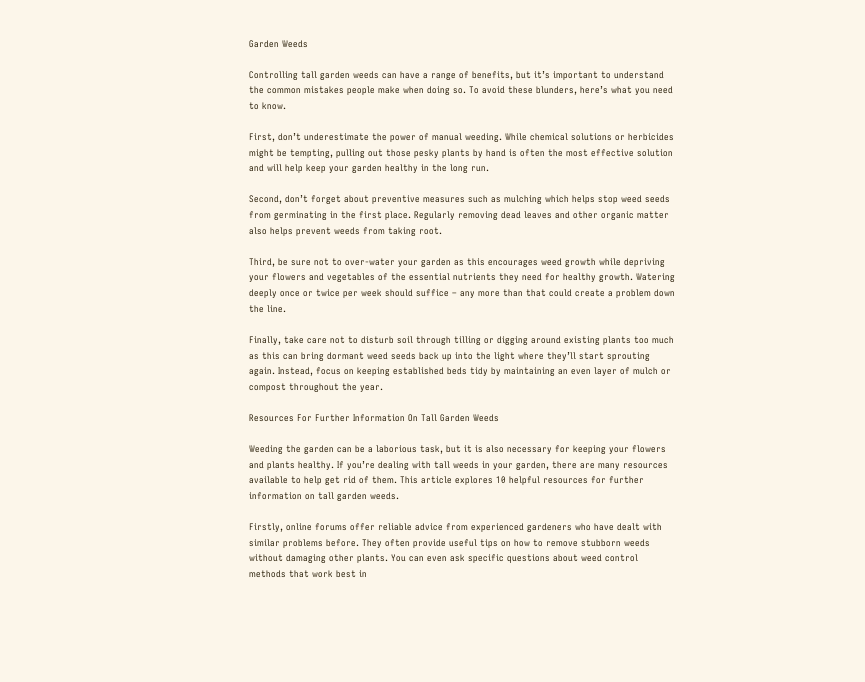Garden Weeds

Controlling tall garden weeds can have a range of benefits, but it’s important to understand the common mistakes people make when doing so. To avoid these blunders, here’s what you need to know.

First, don’t underestimate the power of manual weeding. While chemical solutions or herbicides might be tempting, pulling out those pesky plants by hand is often the most effective solution and will help keep your garden healthy in the long run.

Second, don’t forget about preventive measures such as mulching which helps stop weed seeds from germinating in the first place. Regularly removing dead leaves and other organic matter also helps prevent weeds from taking root.

Third, be sure not to over-water your garden as this encourages weed growth while depriving your flowers and vegetables of the essential nutrients they need for healthy growth. Watering deeply once or twice per week should suffice – any more than that could create a problem down the line.

Finally, take care not to disturb soil through tilling or digging around existing plants too much as this can bring dormant weed seeds back up into the light where they’ll start sprouting again. Instead, focus on keeping established beds tidy by maintaining an even layer of mulch or compost throughout the year.

Resources For Further Information On Tall Garden Weeds

Weeding the garden can be a laborious task, but it is also necessary for keeping your flowers and plants healthy. If you’re dealing with tall weeds in your garden, there are many resources available to help get rid of them. This article explores 10 helpful resources for further information on tall garden weeds.

Firstly, online forums offer reliable advice from experienced gardeners who have dealt with similar problems before. They often provide useful tips on how to remove stubborn weeds without damaging other plants. You can even ask specific questions about weed control methods that work best in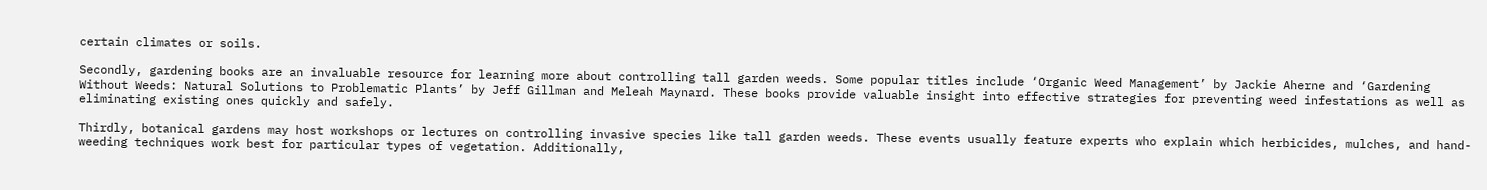certain climates or soils.

Secondly, gardening books are an invaluable resource for learning more about controlling tall garden weeds. Some popular titles include ‘Organic Weed Management’ by Jackie Aherne and ‘Gardening Without Weeds: Natural Solutions to Problematic Plants’ by Jeff Gillman and Meleah Maynard. These books provide valuable insight into effective strategies for preventing weed infestations as well as eliminating existing ones quickly and safely.

Thirdly, botanical gardens may host workshops or lectures on controlling invasive species like tall garden weeds. These events usually feature experts who explain which herbicides, mulches, and hand-weeding techniques work best for particular types of vegetation. Additionally,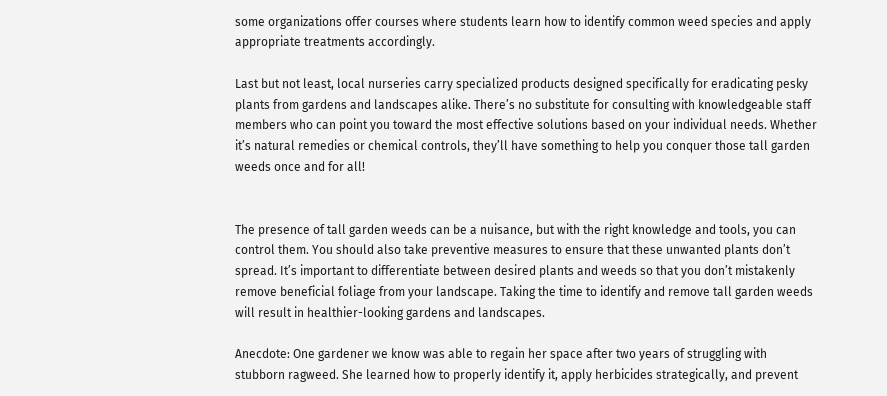some organizations offer courses where students learn how to identify common weed species and apply appropriate treatments accordingly.

Last but not least, local nurseries carry specialized products designed specifically for eradicating pesky plants from gardens and landscapes alike. There’s no substitute for consulting with knowledgeable staff members who can point you toward the most effective solutions based on your individual needs. Whether it’s natural remedies or chemical controls, they’ll have something to help you conquer those tall garden weeds once and for all!


The presence of tall garden weeds can be a nuisance, but with the right knowledge and tools, you can control them. You should also take preventive measures to ensure that these unwanted plants don’t spread. It’s important to differentiate between desired plants and weeds so that you don’t mistakenly remove beneficial foliage from your landscape. Taking the time to identify and remove tall garden weeds will result in healthier-looking gardens and landscapes.

Anecdote: One gardener we know was able to regain her space after two years of struggling with stubborn ragweed. She learned how to properly identify it, apply herbicides strategically, and prevent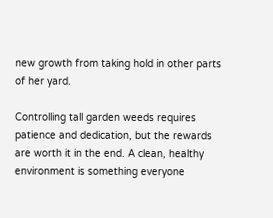new growth from taking hold in other parts of her yard.

Controlling tall garden weeds requires patience and dedication, but the rewards are worth it in the end. A clean, healthy environment is something everyone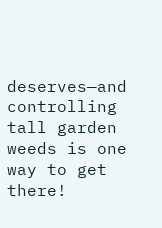deserves—and controlling tall garden weeds is one way to get there!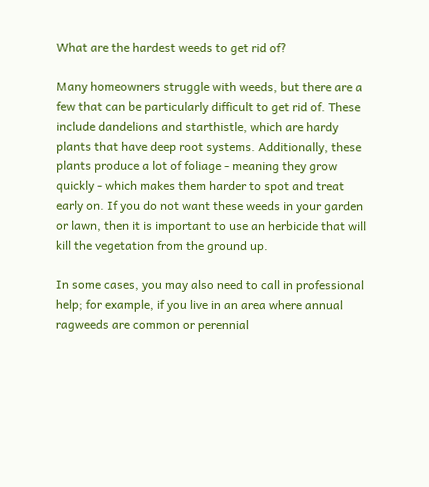What are the hardest weeds to get rid of?

Many homeowners struggle with weeds, but there are a few that can be particularly difficult to get rid of. These include dandelions and starthistle, which are hardy plants that have deep root systems. Additionally, these plants produce a lot of foliage - meaning they grow quickly - which makes them harder to spot and treat early on. If you do not want these weeds in your garden or lawn, then it is important to use an herbicide that will kill the vegetation from the ground up.

In some cases, you may also need to call in professional help; for example, if you live in an area where annual ragweeds are common or perennial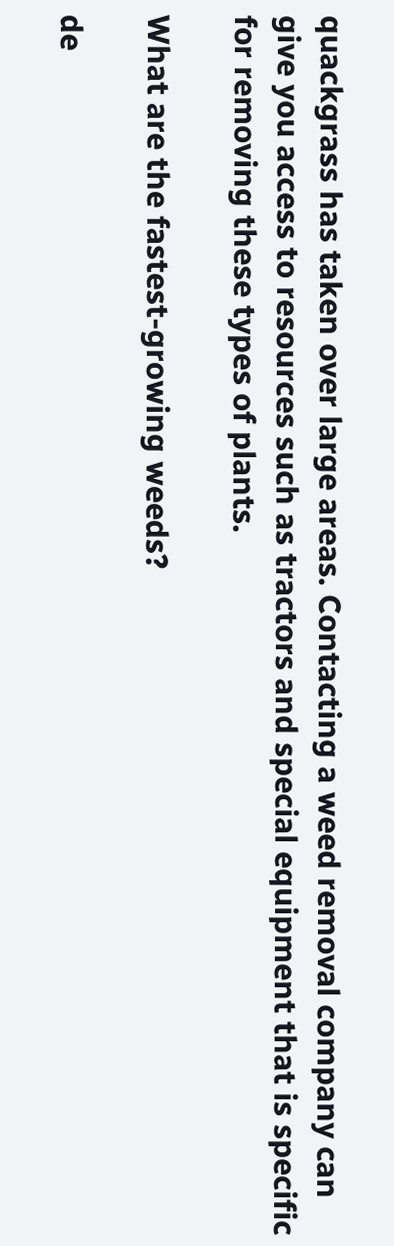quackgrass has taken over large areas. Contacting a weed removal company can give you access to resources such as tractors and special equipment that is specific for removing these types of plants.

What are the fastest-growing weeds?

de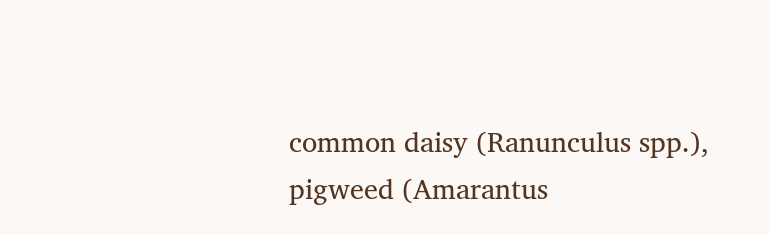common daisy (Ranunculus spp.), pigweed (Amarantus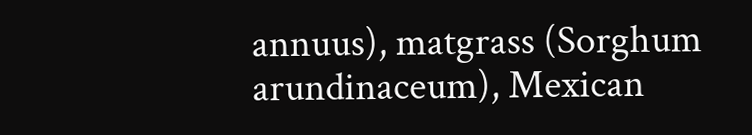annuus), matgrass (Sorghum arundinaceum), Mexican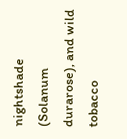nightshade (Solanum durarose), and wild tobacco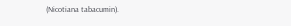(Nicotiana tabacumin).